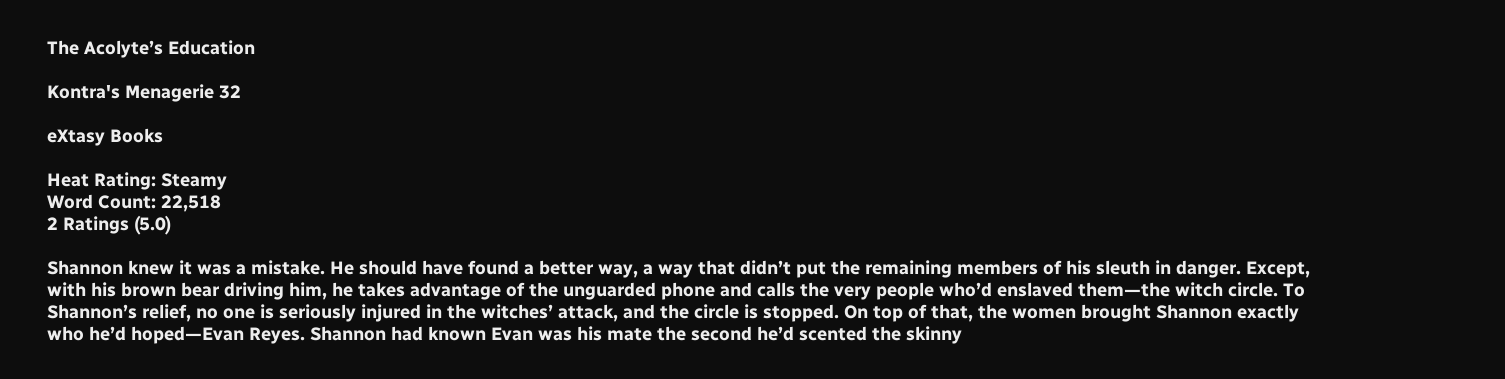The Acolyte’s Education

Kontra's Menagerie 32

eXtasy Books

Heat Rating: Steamy
Word Count: 22,518
2 Ratings (5.0)

Shannon knew it was a mistake. He should have found a better way, a way that didn’t put the remaining members of his sleuth in danger. Except, with his brown bear driving him, he takes advantage of the unguarded phone and calls the very people who’d enslaved them—the witch circle. To Shannon’s relief, no one is seriously injured in the witches’ attack, and the circle is stopped. On top of that, the women brought Shannon exactly who he’d hoped—Evan Reyes. Shannon had known Evan was his mate the second he’d scented the skinny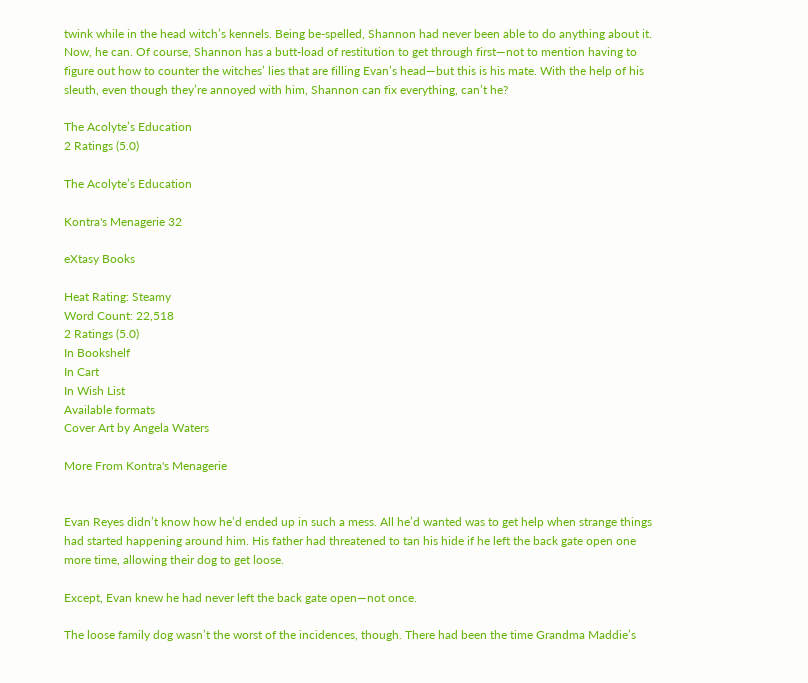twink while in the head witch’s kennels. Being be-spelled, Shannon had never been able to do anything about it. Now, he can. Of course, Shannon has a butt-load of restitution to get through first—not to mention having to figure out how to counter the witches’ lies that are filling Evan’s head—but this is his mate. With the help of his sleuth, even though they’re annoyed with him, Shannon can fix everything, can’t he?

The Acolyte’s Education
2 Ratings (5.0)

The Acolyte’s Education

Kontra's Menagerie 32

eXtasy Books

Heat Rating: Steamy
Word Count: 22,518
2 Ratings (5.0)
In Bookshelf
In Cart
In Wish List
Available formats
Cover Art by Angela Waters

More From Kontra's Menagerie


Evan Reyes didn’t know how he’d ended up in such a mess. All he’d wanted was to get help when strange things had started happening around him. His father had threatened to tan his hide if he left the back gate open one more time, allowing their dog to get loose.

Except, Evan knew he had never left the back gate open—not once.

The loose family dog wasn’t the worst of the incidences, though. There had been the time Grandma Maddie’s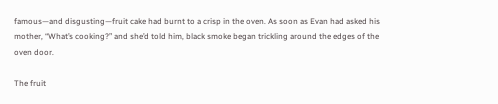famous—and disgusting—fruit cake had burnt to a crisp in the oven. As soon as Evan had asked his mother, “What’s cooking?” and she’d told him, black smoke began trickling around the edges of the oven door.

The fruit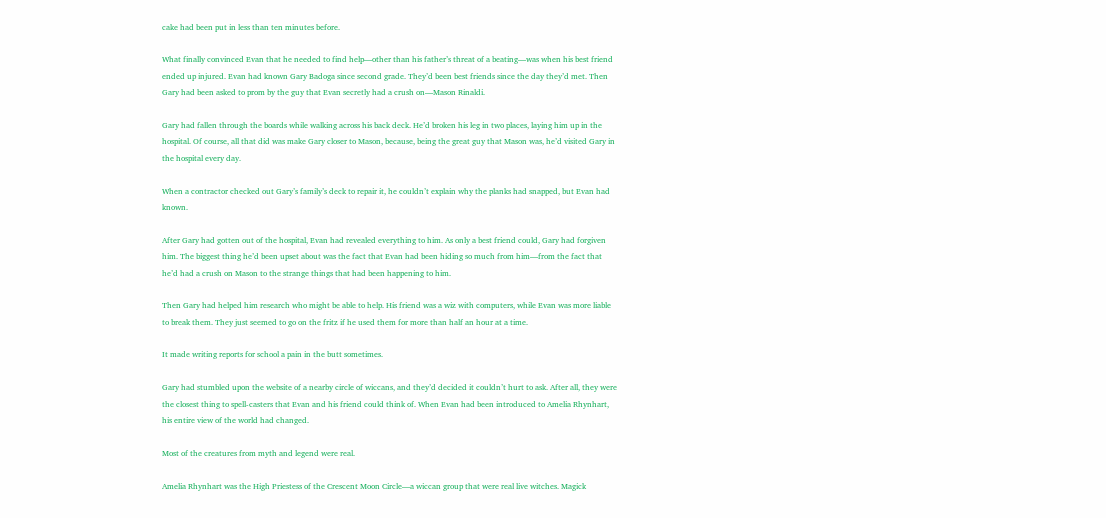cake had been put in less than ten minutes before.

What finally convinced Evan that he needed to find help—other than his father’s threat of a beating—was when his best friend ended up injured. Evan had known Gary Badoga since second grade. They’d been best friends since the day they’d met. Then Gary had been asked to prom by the guy that Evan secretly had a crush on—Mason Rinaldi.

Gary had fallen through the boards while walking across his back deck. He’d broken his leg in two places, laying him up in the hospital. Of course, all that did was make Gary closer to Mason, because, being the great guy that Mason was, he’d visited Gary in the hospital every day.

When a contractor checked out Gary’s family’s deck to repair it, he couldn’t explain why the planks had snapped, but Evan had known.

After Gary had gotten out of the hospital, Evan had revealed everything to him. As only a best friend could, Gary had forgiven him. The biggest thing he’d been upset about was the fact that Evan had been hiding so much from him—from the fact that he’d had a crush on Mason to the strange things that had been happening to him.

Then Gary had helped him research who might be able to help. His friend was a wiz with computers, while Evan was more liable to break them. They just seemed to go on the fritz if he used them for more than half an hour at a time.

It made writing reports for school a pain in the butt sometimes.

Gary had stumbled upon the website of a nearby circle of wiccans, and they’d decided it couldn’t hurt to ask. After all, they were the closest thing to spell-casters that Evan and his friend could think of. When Evan had been introduced to Amelia Rhynhart, his entire view of the world had changed.

Most of the creatures from myth and legend were real.

Amelia Rhynhart was the High Priestess of the Crescent Moon Circle—a wiccan group that were real live witches. Magick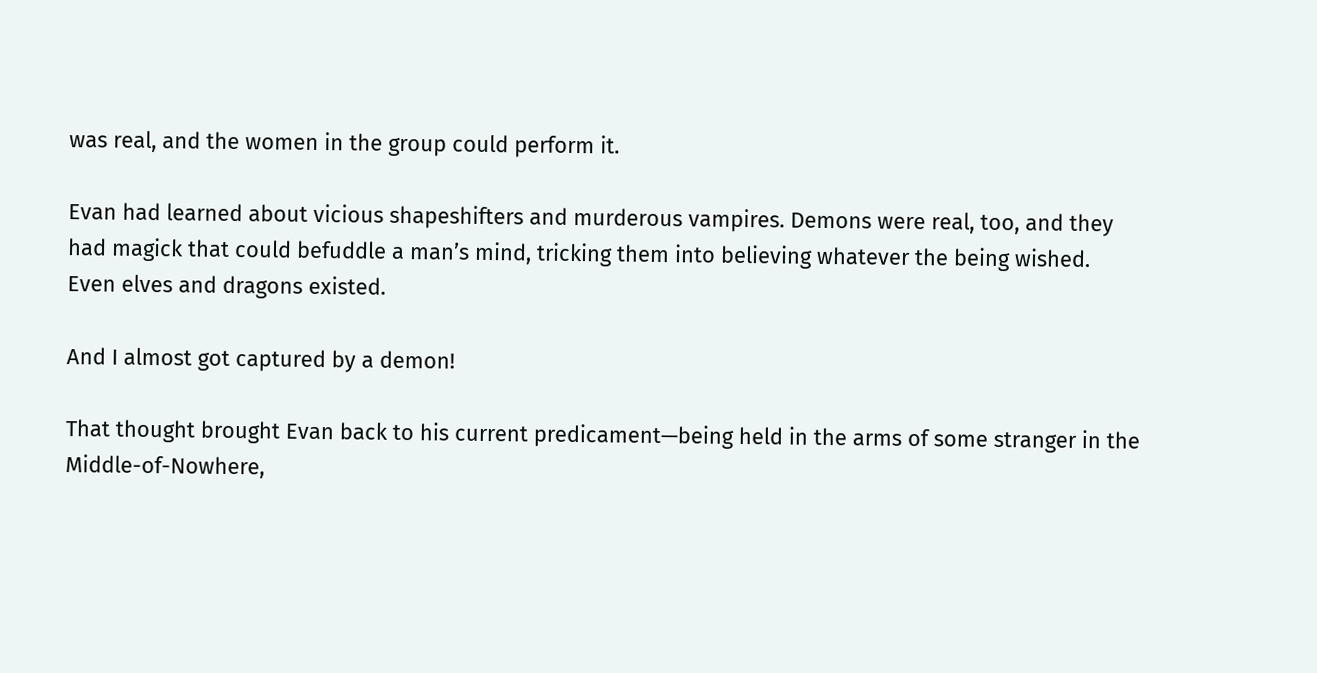was real, and the women in the group could perform it.

Evan had learned about vicious shapeshifters and murderous vampires. Demons were real, too, and they had magick that could befuddle a man’s mind, tricking them into believing whatever the being wished. Even elves and dragons existed.

And I almost got captured by a demon!

That thought brought Evan back to his current predicament—being held in the arms of some stranger in the Middle-of-Nowhere,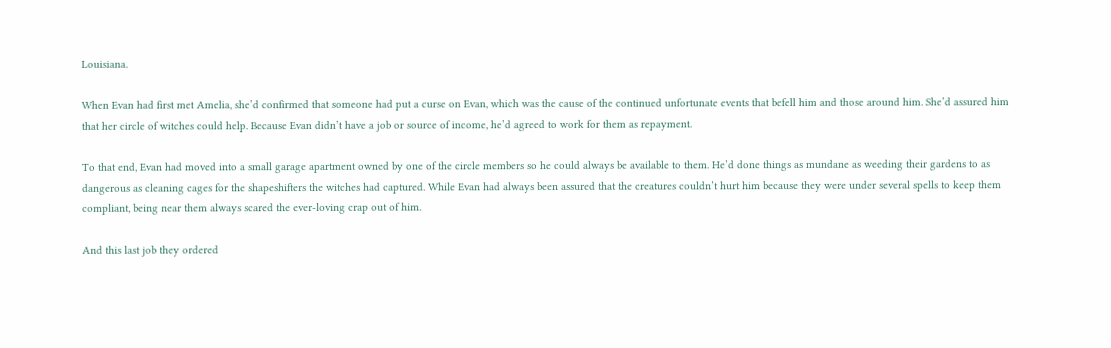Louisiana.

When Evan had first met Amelia, she’d confirmed that someone had put a curse on Evan, which was the cause of the continued unfortunate events that befell him and those around him. She’d assured him that her circle of witches could help. Because Evan didn’t have a job or source of income, he’d agreed to work for them as repayment.

To that end, Evan had moved into a small garage apartment owned by one of the circle members so he could always be available to them. He’d done things as mundane as weeding their gardens to as dangerous as cleaning cages for the shapeshifters the witches had captured. While Evan had always been assured that the creatures couldn’t hurt him because they were under several spells to keep them compliant, being near them always scared the ever-loving crap out of him.

And this last job they ordered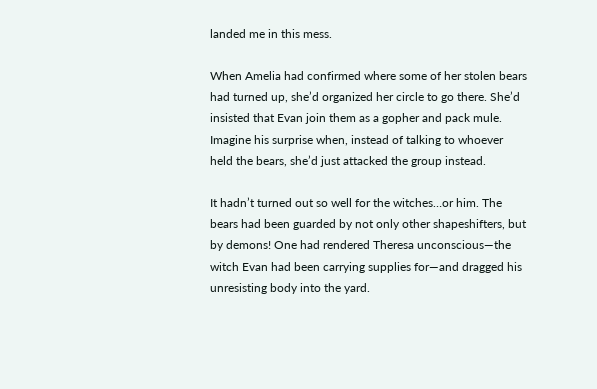landed me in this mess.

When Amelia had confirmed where some of her stolen bears had turned up, she’d organized her circle to go there. She’d insisted that Evan join them as a gopher and pack mule. Imagine his surprise when, instead of talking to whoever held the bears, she’d just attacked the group instead.

It hadn’t turned out so well for the witches…or him. The bears had been guarded by not only other shapeshifters, but by demons! One had rendered Theresa unconscious—the witch Evan had been carrying supplies for—and dragged his unresisting body into the yard.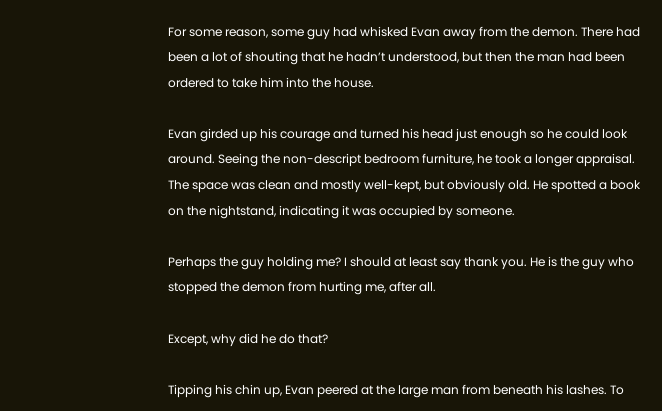For some reason, some guy had whisked Evan away from the demon. There had been a lot of shouting that he hadn’t understood, but then the man had been ordered to take him into the house.

Evan girded up his courage and turned his head just enough so he could look around. Seeing the non-descript bedroom furniture, he took a longer appraisal. The space was clean and mostly well-kept, but obviously old. He spotted a book on the nightstand, indicating it was occupied by someone.

Perhaps the guy holding me? I should at least say thank you. He is the guy who stopped the demon from hurting me, after all.

Except, why did he do that?

Tipping his chin up, Evan peered at the large man from beneath his lashes. To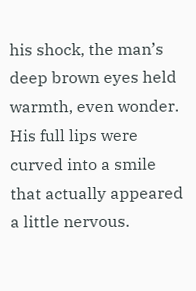his shock, the man’s deep brown eyes held warmth, even wonder. His full lips were curved into a smile that actually appeared a little nervous.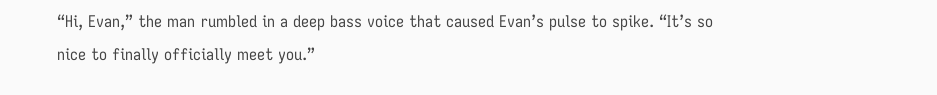“Hi, Evan,” the man rumbled in a deep bass voice that caused Evan’s pulse to spike. “It’s so nice to finally officially meet you.”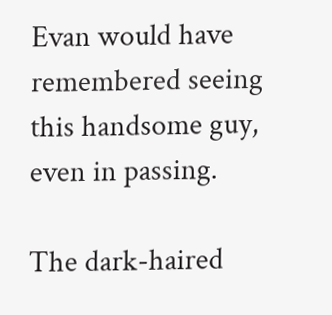Evan would have remembered seeing this handsome guy, even in passing.

The dark-haired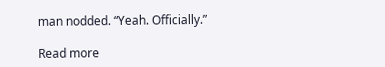man nodded. “Yeah. Officially.”

Read more